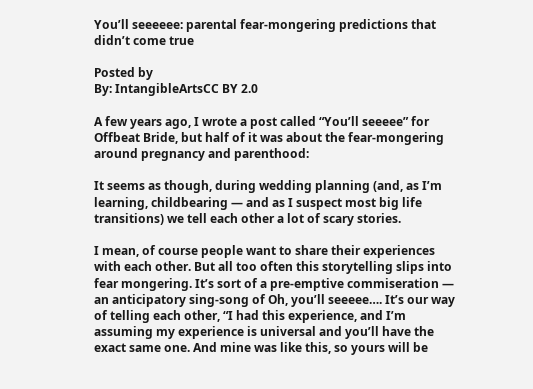You’ll seeeeee: parental fear-mongering predictions that didn’t come true

Posted by
By: IntangibleArtsCC BY 2.0

A few years ago, I wrote a post called “You’ll seeeee” for Offbeat Bride, but half of it was about the fear-mongering around pregnancy and parenthood:

It seems as though, during wedding planning (and, as I’m learning, childbearing — and as I suspect most big life transitions) we tell each other a lot of scary stories.

I mean, of course people want to share their experiences with each other. But all too often this storytelling slips into fear mongering. It’s sort of a pre-emptive commiseration — an anticipatory sing-song of Oh, you’ll seeeee…. It’s our way of telling each other, “I had this experience, and I’m assuming my experience is universal and you’ll have the exact same one. And mine was like this, so yours will be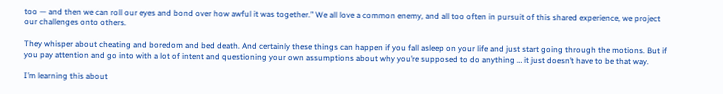too — and then we can roll our eyes and bond over how awful it was together.” We all love a common enemy, and all too often in pursuit of this shared experience, we project our challenges onto others.

They whisper about cheating and boredom and bed death. And certainly these things can happen if you fall asleep on your life and just start going through the motions. But if you pay attention and go into with a lot of intent and questioning your own assumptions about why you’re supposed to do anything … it just doesn’t have to be that way.

I’m learning this about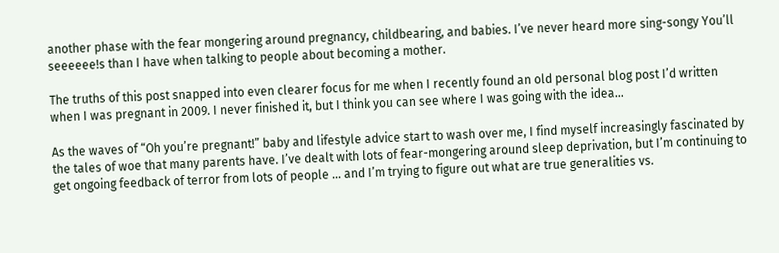another phase with the fear mongering around pregnancy, childbearing, and babies. I’ve never heard more sing-songy You’ll seeeeee!s than I have when talking to people about becoming a mother.

The truths of this post snapped into even clearer focus for me when I recently found an old personal blog post I’d written when I was pregnant in 2009. I never finished it, but I think you can see where I was going with the idea…

As the waves of “Oh you’re pregnant!” baby and lifestyle advice start to wash over me, I find myself increasingly fascinated by the tales of woe that many parents have. I’ve dealt with lots of fear-mongering around sleep deprivation, but I’m continuing to get ongoing feedback of terror from lots of people … and I’m trying to figure out what are true generalities vs.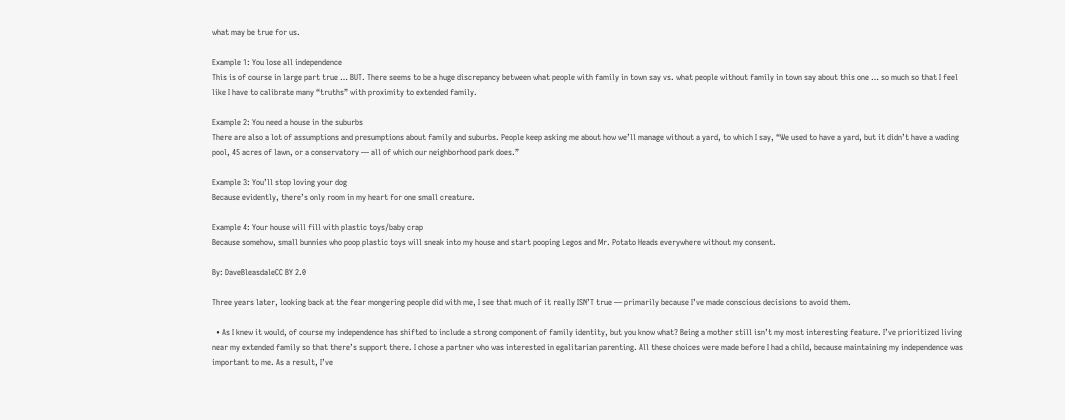what may be true for us.

Example 1: You lose all independence
This is of course in large part true … BUT. There seems to be a huge discrepancy between what people with family in town say vs. what people without family in town say about this one … so much so that I feel like I have to calibrate many “truths” with proximity to extended family.

Example 2: You need a house in the suburbs
There are also a lot of assumptions and presumptions about family and suburbs. People keep asking me about how we’ll manage without a yard, to which I say, “We used to have a yard, but it didn’t have a wading pool, 45 acres of lawn, or a conservatory — all of which our neighborhood park does.”

Example 3: You’ll stop loving your dog
Because evidently, there’s only room in my heart for one small creature.

Example 4: Your house will fill with plastic toys/baby crap
Because somehow, small bunnies who poop plastic toys will sneak into my house and start pooping Legos and Mr. Potato Heads everywhere without my consent.

By: DaveBleasdaleCC BY 2.0

Three years later, looking back at the fear mongering people did with me, I see that much of it really ISN’T true — primarily because I’ve made conscious decisions to avoid them.

  • As I knew it would, of course my independence has shifted to include a strong component of family identity, but you know what? Being a mother still isn’t my most interesting feature. I’ve prioritized living near my extended family so that there’s support there. I chose a partner who was interested in egalitarian parenting. All these choices were made before I had a child, because maintaining my independence was important to me. As a result, I’ve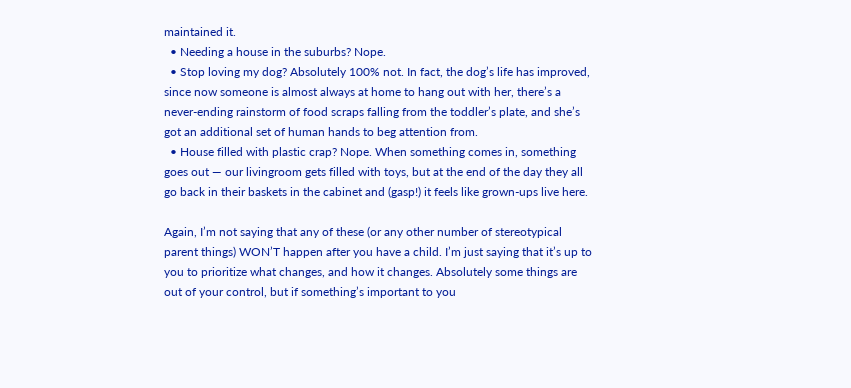maintained it.
  • Needing a house in the suburbs? Nope.
  • Stop loving my dog? Absolutely 100% not. In fact, the dog’s life has improved, since now someone is almost always at home to hang out with her, there’s a never-ending rainstorm of food scraps falling from the toddler’s plate, and she’s got an additional set of human hands to beg attention from.
  • House filled with plastic crap? Nope. When something comes in, something goes out — our livingroom gets filled with toys, but at the end of the day they all go back in their baskets in the cabinet and (gasp!) it feels like grown-ups live here.

Again, I’m not saying that any of these (or any other number of stereotypical parent things) WON’T happen after you have a child. I’m just saying that it’s up to you to prioritize what changes, and how it changes. Absolutely some things are out of your control, but if something’s important to you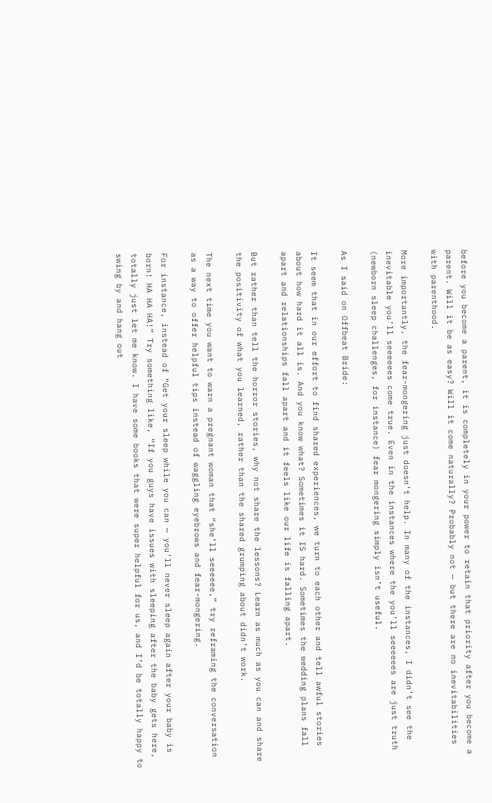before you become a parent, it is completely in your power to retain that priority after you become a parent. Will it be as easy? Will it come naturally? Probably not — but there are no inevitabilities with parenthood.

More importantly, the fear-mongering just doesn’t help. In many of the instances, I didn’t see the inevitable you’ll seeeeees come true. Even in the instances where the you’ll seeeeees are just truth (newborn sleep challenges, for instance) fear mongering simply isn’t useful.

As I said on Offbeat Bride:

It seem that in our effort to find shared experiences, we turn to each other and tell awful stories about how hard it all is. And you know what? Sometimes it IS hard. Sometimes the wedding plans fall apart and relationships fall apart and it feels like our life is falling apart.

But rather than tell the horror stories, why not share the lessons? Learn as much as you can and share the positivity of what you learned, rather than the shared grumping about didn’t work.

The next time you want to warn a pregnant woman that “she’ll seeeeee,” try reframing the conversation as a way to offer helpful tips instead of waggling eyebrows and fear-mongering.

For instance, instead of “Get your sleep while you can — you’ll never sleep again after your baby is born! HA HA HA!” Try something like, “If you guys have issues with sleeping after the baby gets here, totally just let me know. I have some books that were super helpful for us, and I’d be totally happy to swing by and hang out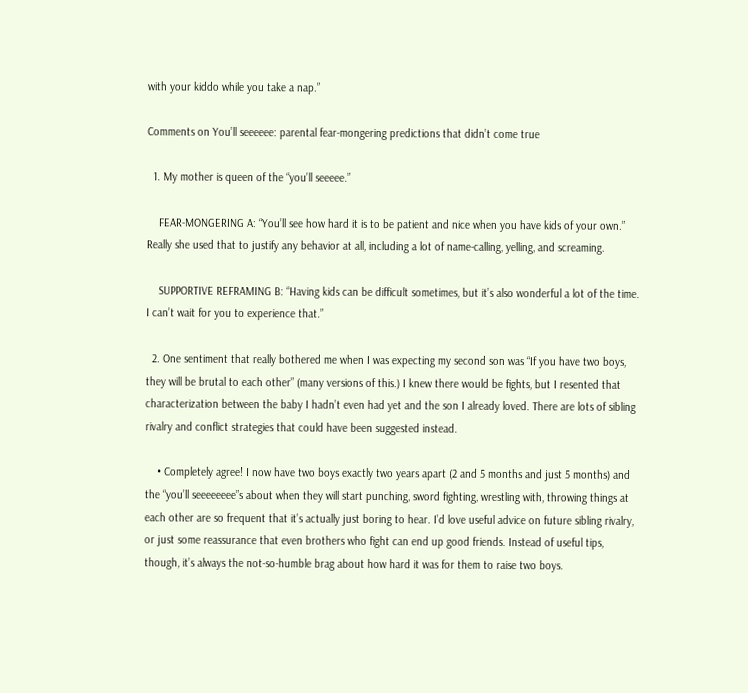with your kiddo while you take a nap.”

Comments on You’ll seeeeee: parental fear-mongering predictions that didn’t come true

  1. My mother is queen of the “you’ll seeeee.”

    FEAR-MONGERING A: “You’ll see how hard it is to be patient and nice when you have kids of your own.” Really she used that to justify any behavior at all, including a lot of name-calling, yelling, and screaming.

    SUPPORTIVE REFRAMING B: “Having kids can be difficult sometimes, but it’s also wonderful a lot of the time. I can’t wait for you to experience that.”

  2. One sentiment that really bothered me when I was expecting my second son was “If you have two boys, they will be brutal to each other” (many versions of this.) I knew there would be fights, but I resented that characterization between the baby I hadn’t even had yet and the son I already loved. There are lots of sibling rivalry and conflict strategies that could have been suggested instead.

    • Completely agree! I now have two boys exactly two years apart (2 and 5 months and just 5 months) and the “you’ll seeeeeeee”s about when they will start punching, sword fighting, wrestling with, throwing things at each other are so frequent that it’s actually just boring to hear. I’d love useful advice on future sibling rivalry, or just some reassurance that even brothers who fight can end up good friends. Instead of useful tips, though, it’s always the not-so-humble brag about how hard it was for them to raise two boys.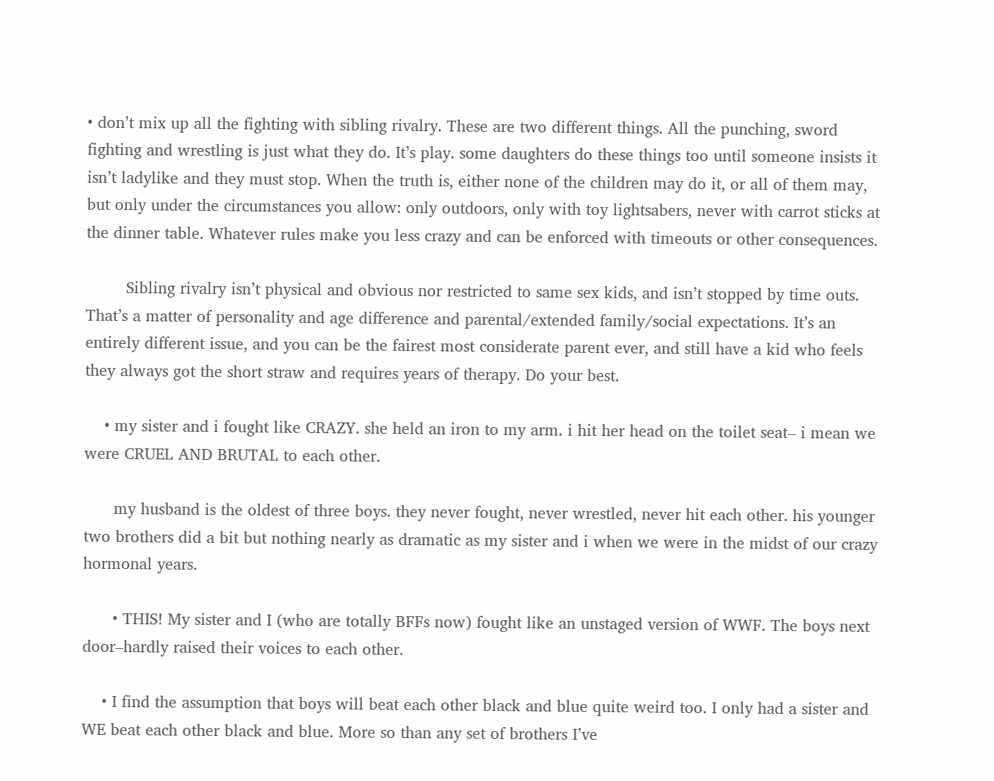• don’t mix up all the fighting with sibling rivalry. These are two different things. All the punching, sword fighting and wrestling is just what they do. It’s play. some daughters do these things too until someone insists it isn’t ladylike and they must stop. When the truth is, either none of the children may do it, or all of them may, but only under the circumstances you allow: only outdoors, only with toy lightsabers, never with carrot sticks at the dinner table. Whatever rules make you less crazy and can be enforced with timeouts or other consequences.

        Sibling rivalry isn’t physical and obvious nor restricted to same sex kids, and isn’t stopped by time outs. That’s a matter of personality and age difference and parental/extended family/social expectations. It’s an entirely different issue, and you can be the fairest most considerate parent ever, and still have a kid who feels they always got the short straw and requires years of therapy. Do your best.

    • my sister and i fought like CRAZY. she held an iron to my arm. i hit her head on the toilet seat– i mean we were CRUEL AND BRUTAL to each other.

      my husband is the oldest of three boys. they never fought, never wrestled, never hit each other. his younger two brothers did a bit but nothing nearly as dramatic as my sister and i when we were in the midst of our crazy hormonal years.

      • THIS! My sister and I (who are totally BFFs now) fought like an unstaged version of WWF. The boys next door–hardly raised their voices to each other.

    • I find the assumption that boys will beat each other black and blue quite weird too. I only had a sister and WE beat each other black and blue. More so than any set of brothers I’ve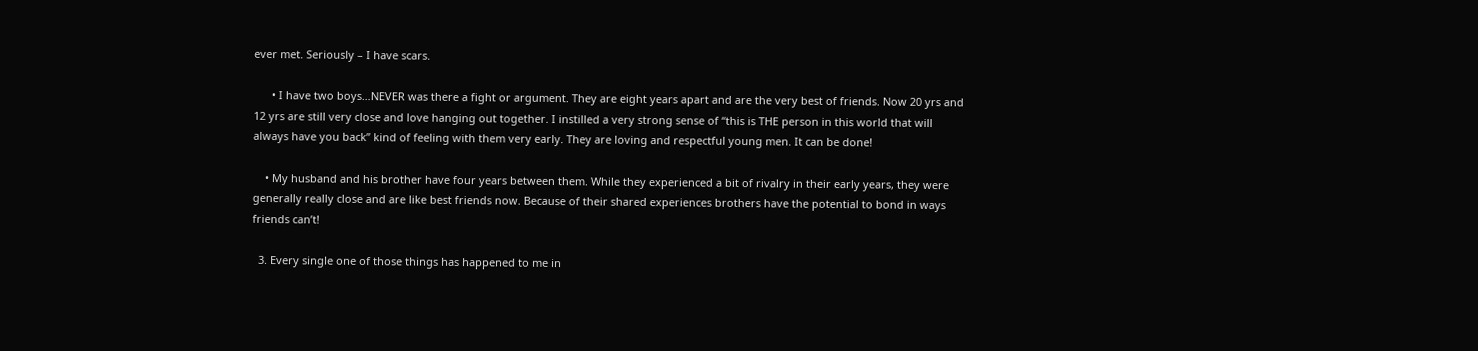ever met. Seriously – I have scars.

      • I have two boys…NEVER was there a fight or argument. They are eight years apart and are the very best of friends. Now 20 yrs and 12 yrs are still very close and love hanging out together. I instilled a very strong sense of “this is THE person in this world that will always have you back” kind of feeling with them very early. They are loving and respectful young men. It can be done!

    • My husband and his brother have four years between them. While they experienced a bit of rivalry in their early years, they were generally really close and are like best friends now. Because of their shared experiences brothers have the potential to bond in ways friends can’t!

  3. Every single one of those things has happened to me in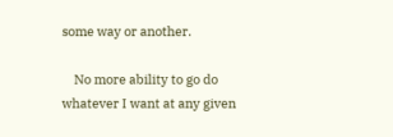some way or another.

    No more ability to go do whatever I want at any given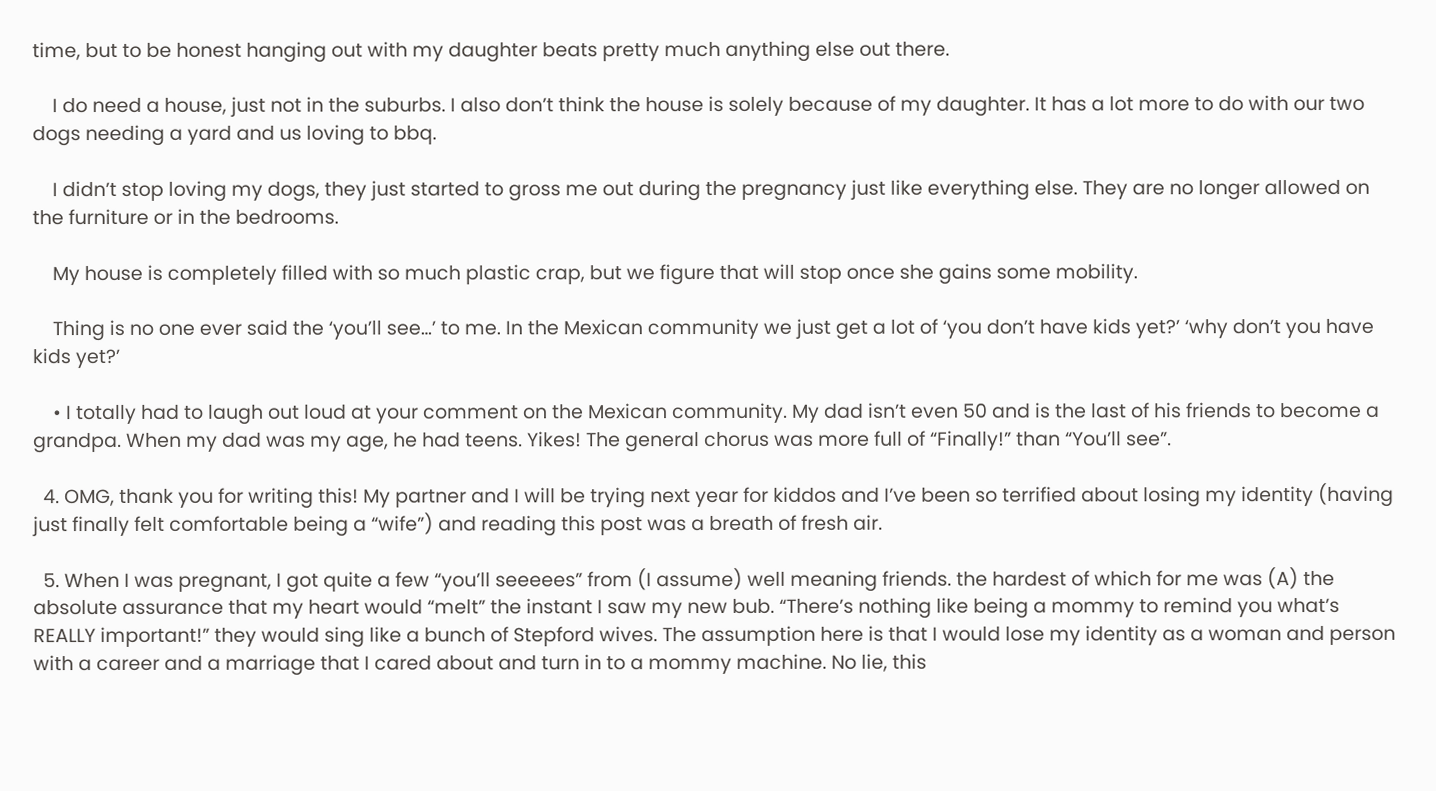time, but to be honest hanging out with my daughter beats pretty much anything else out there.

    I do need a house, just not in the suburbs. I also don’t think the house is solely because of my daughter. It has a lot more to do with our two dogs needing a yard and us loving to bbq.

    I didn’t stop loving my dogs, they just started to gross me out during the pregnancy just like everything else. They are no longer allowed on the furniture or in the bedrooms.

    My house is completely filled with so much plastic crap, but we figure that will stop once she gains some mobility.

    Thing is no one ever said the ‘you’ll see…’ to me. In the Mexican community we just get a lot of ‘you don’t have kids yet?’ ‘why don’t you have kids yet?’

    • I totally had to laugh out loud at your comment on the Mexican community. My dad isn’t even 50 and is the last of his friends to become a grandpa. When my dad was my age, he had teens. Yikes! The general chorus was more full of “Finally!” than “You’ll see”.

  4. OMG, thank you for writing this! My partner and I will be trying next year for kiddos and I’ve been so terrified about losing my identity (having just finally felt comfortable being a “wife”) and reading this post was a breath of fresh air.

  5. When I was pregnant, I got quite a few “you’ll seeeees” from (I assume) well meaning friends. the hardest of which for me was (A) the absolute assurance that my heart would “melt” the instant I saw my new bub. “There’s nothing like being a mommy to remind you what’s REALLY important!” they would sing like a bunch of Stepford wives. The assumption here is that I would lose my identity as a woman and person with a career and a marriage that I cared about and turn in to a mommy machine. No lie, this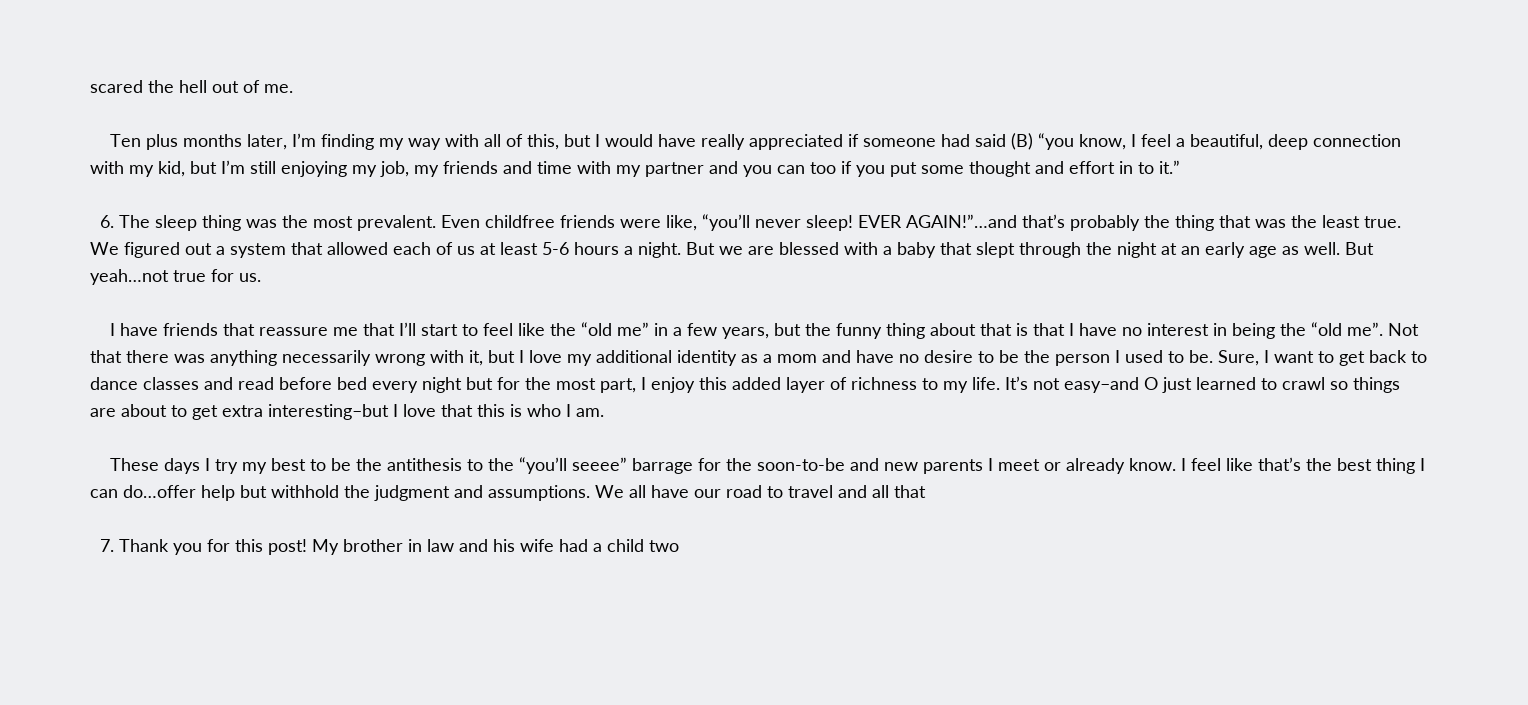scared the hell out of me.

    Ten plus months later, I’m finding my way with all of this, but I would have really appreciated if someone had said (B) “you know, I feel a beautiful, deep connection with my kid, but I’m still enjoying my job, my friends and time with my partner and you can too if you put some thought and effort in to it.”

  6. The sleep thing was the most prevalent. Even childfree friends were like, “you’ll never sleep! EVER AGAIN!”…and that’s probably the thing that was the least true. We figured out a system that allowed each of us at least 5-6 hours a night. But we are blessed with a baby that slept through the night at an early age as well. But yeah…not true for us.

    I have friends that reassure me that I’ll start to feel like the “old me” in a few years, but the funny thing about that is that I have no interest in being the “old me”. Not that there was anything necessarily wrong with it, but I love my additional identity as a mom and have no desire to be the person I used to be. Sure, I want to get back to dance classes and read before bed every night but for the most part, I enjoy this added layer of richness to my life. It’s not easy–and O just learned to crawl so things are about to get extra interesting–but I love that this is who I am.

    These days I try my best to be the antithesis to the “you’ll seeee” barrage for the soon-to-be and new parents I meet or already know. I feel like that’s the best thing I can do…offer help but withhold the judgment and assumptions. We all have our road to travel and all that

  7. Thank you for this post! My brother in law and his wife had a child two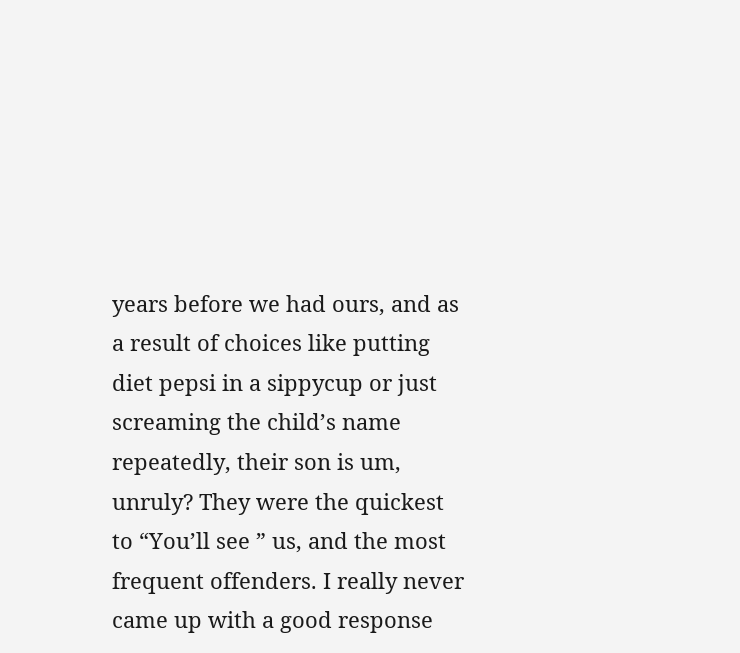years before we had ours, and as a result of choices like putting diet pepsi in a sippycup or just screaming the child’s name repeatedly, their son is um, unruly? They were the quickest to “You’ll see ” us, and the most frequent offenders. I really never came up with a good response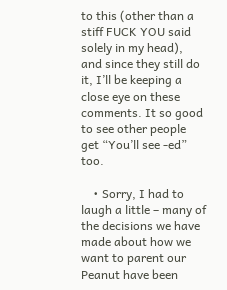to this (other than a stiff FUCK YOU said solely in my head), and since they still do it, I’ll be keeping a close eye on these comments. It so good to see other people get “You’ll see -ed” too.

    • Sorry, I had to laugh a little – many of the decisions we have made about how we want to parent our Peanut have been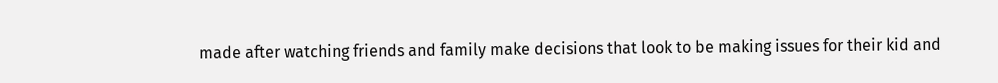made after watching friends and family make decisions that look to be making issues for their kid and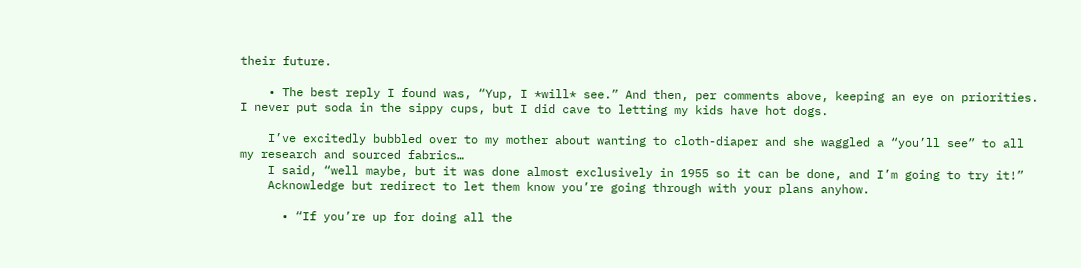their future.

    • The best reply I found was, “Yup, I *will* see.” And then, per comments above, keeping an eye on priorities. I never put soda in the sippy cups, but I did cave to letting my kids have hot dogs.

    I’ve excitedly bubbled over to my mother about wanting to cloth-diaper and she waggled a “you’ll see” to all my research and sourced fabrics…
    I said, “well maybe, but it was done almost exclusively in 1955 so it can be done, and I’m going to try it!”
    Acknowledge but redirect to let them know you’re going through with your plans anyhow.

      • “If you’re up for doing all the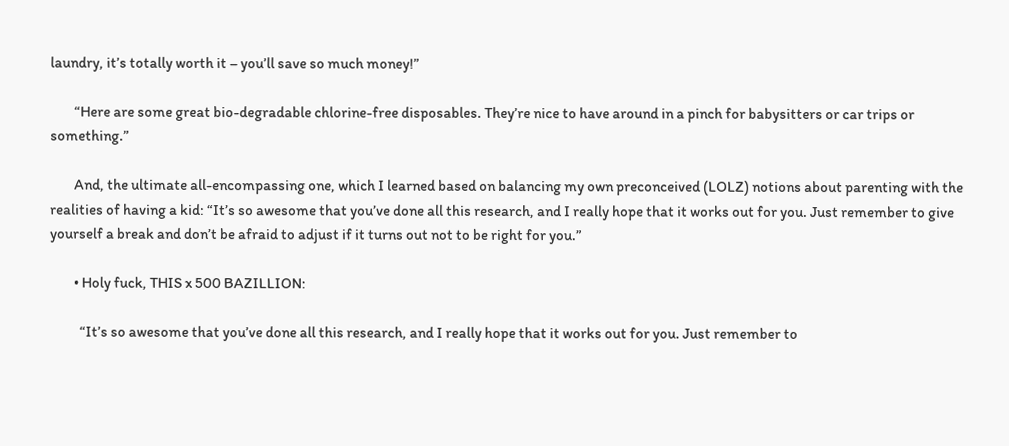laundry, it’s totally worth it – you’ll save so much money!”

        “Here are some great bio-degradable chlorine-free disposables. They’re nice to have around in a pinch for babysitters or car trips or something.”

        And, the ultimate all-encompassing one, which I learned based on balancing my own preconceived (LOLZ) notions about parenting with the realities of having a kid: “It’s so awesome that you’ve done all this research, and I really hope that it works out for you. Just remember to give yourself a break and don’t be afraid to adjust if it turns out not to be right for you.”

        • Holy fuck, THIS x 500 BAZILLION:

          “It’s so awesome that you’ve done all this research, and I really hope that it works out for you. Just remember to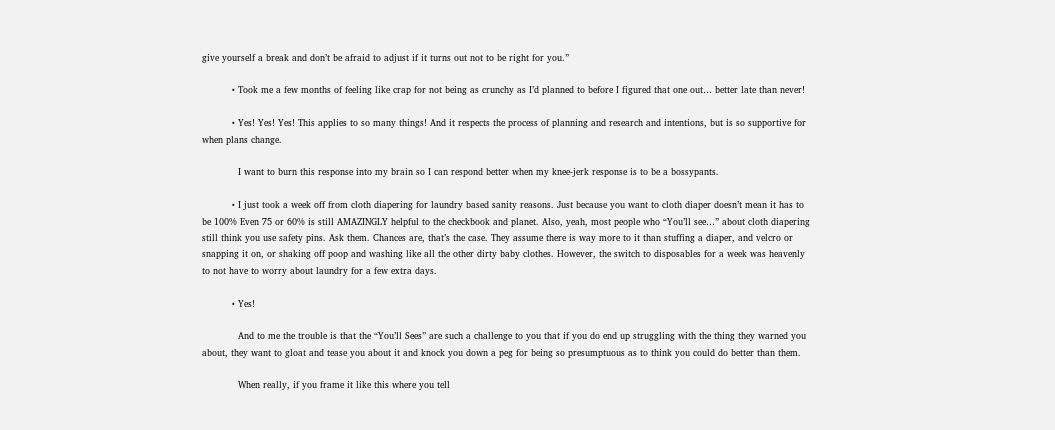give yourself a break and don’t be afraid to adjust if it turns out not to be right for you.”

          • Took me a few months of feeling like crap for not being as crunchy as I’d planned to before I figured that one out… better late than never!

          • Yes! Yes! Yes! This applies to so many things! And it respects the process of planning and research and intentions, but is so supportive for when plans change.

            I want to burn this response into my brain so I can respond better when my knee-jerk response is to be a bossypants.

          • I just took a week off from cloth diapering for laundry based sanity reasons. Just because you want to cloth diaper doesn’t mean it has to be 100% Even 75 or 60% is still AMAZINGLY helpful to the checkbook and planet. Also, yeah, most people who “You’ll see…” about cloth diapering still think you use safety pins. Ask them. Chances are, that’s the case. They assume there is way more to it than stuffing a diaper, and velcro or snapping it on, or shaking off poop and washing like all the other dirty baby clothes. However, the switch to disposables for a week was heavenly to not have to worry about laundry for a few extra days.

          • Yes!

            And to me the trouble is that the “You’ll Sees” are such a challenge to you that if you do end up struggling with the thing they warned you about, they want to gloat and tease you about it and knock you down a peg for being so presumptuous as to think you could do better than them.

            When really, if you frame it like this where you tell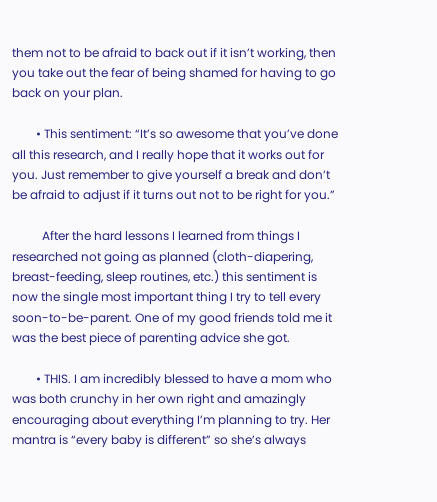them not to be afraid to back out if it isn’t working, then you take out the fear of being shamed for having to go back on your plan.

        • This sentiment: “It’s so awesome that you’ve done all this research, and I really hope that it works out for you. Just remember to give yourself a break and don’t be afraid to adjust if it turns out not to be right for you.”

          After the hard lessons I learned from things I researched not going as planned (cloth-diapering, breast-feeding, sleep routines, etc.) this sentiment is now the single most important thing I try to tell every soon-to-be-parent. One of my good friends told me it was the best piece of parenting advice she got.

        • THIS. I am incredibly blessed to have a mom who was both crunchy in her own right and amazingly encouraging about everything I’m planning to try. Her mantra is “every baby is different” so she’s always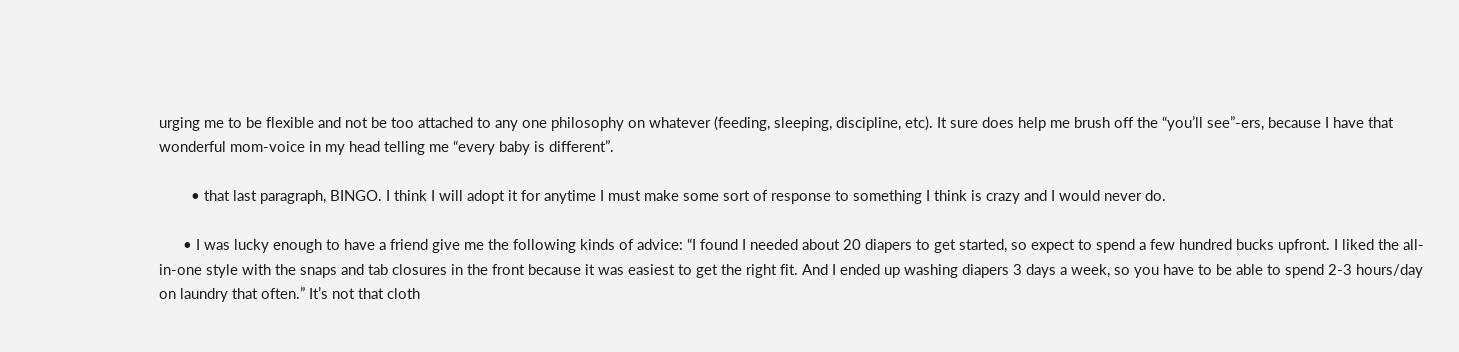urging me to be flexible and not be too attached to any one philosophy on whatever (feeding, sleeping, discipline, etc). It sure does help me brush off the “you’ll see”-ers, because I have that wonderful mom-voice in my head telling me “every baby is different”.

        • that last paragraph, BINGO. I think I will adopt it for anytime I must make some sort of response to something I think is crazy and I would never do.

      • I was lucky enough to have a friend give me the following kinds of advice: “I found I needed about 20 diapers to get started, so expect to spend a few hundred bucks upfront. I liked the all-in-one style with the snaps and tab closures in the front because it was easiest to get the right fit. And I ended up washing diapers 3 days a week, so you have to be able to spend 2-3 hours/day on laundry that often.” It’s not that cloth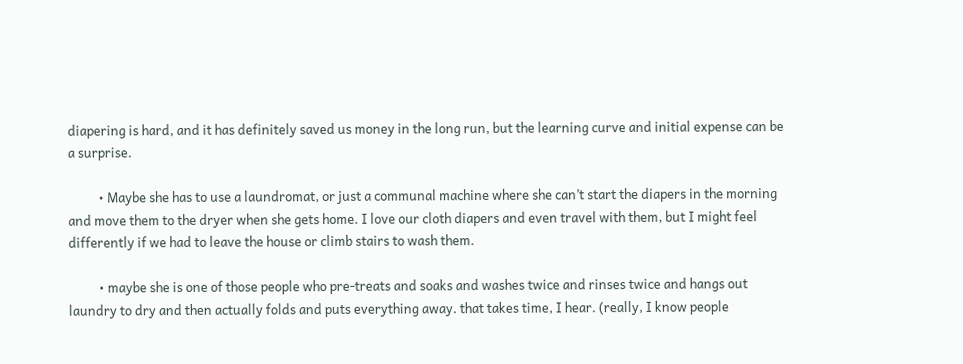diapering is hard, and it has definitely saved us money in the long run, but the learning curve and initial expense can be a surprise.

          • Maybe she has to use a laundromat, or just a communal machine where she can’t start the diapers in the morning and move them to the dryer when she gets home. I love our cloth diapers and even travel with them, but I might feel differently if we had to leave the house or climb stairs to wash them.

          • maybe she is one of those people who pre-treats and soaks and washes twice and rinses twice and hangs out laundry to dry and then actually folds and puts everything away. that takes time, I hear. (really, I know people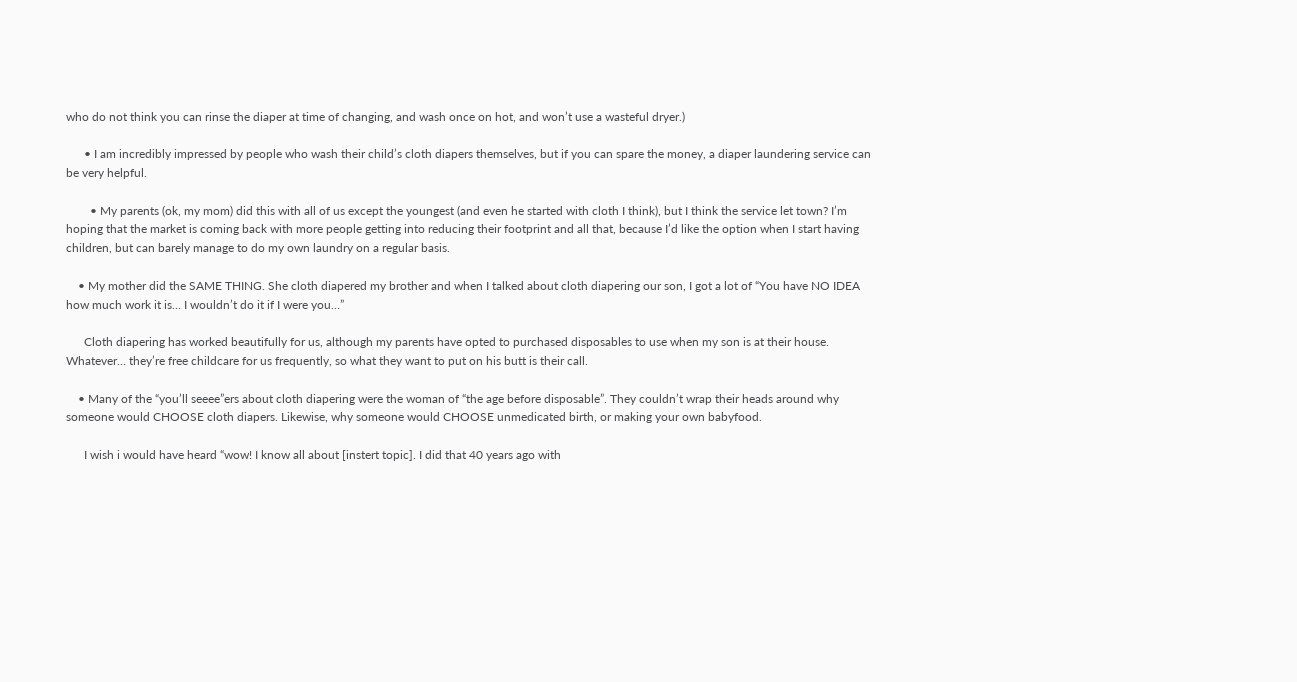who do not think you can rinse the diaper at time of changing, and wash once on hot, and won’t use a wasteful dryer.)

      • I am incredibly impressed by people who wash their child’s cloth diapers themselves, but if you can spare the money, a diaper laundering service can be very helpful.

        • My parents (ok, my mom) did this with all of us except the youngest (and even he started with cloth I think), but I think the service let town? I’m hoping that the market is coming back with more people getting into reducing their footprint and all that, because I’d like the option when I start having children, but can barely manage to do my own laundry on a regular basis.

    • My mother did the SAME THING. She cloth diapered my brother and when I talked about cloth diapering our son, I got a lot of “You have NO IDEA how much work it is… I wouldn’t do it if I were you…”

      Cloth diapering has worked beautifully for us, although my parents have opted to purchased disposables to use when my son is at their house. Whatever… they’re free childcare for us frequently, so what they want to put on his butt is their call.

    • Many of the “you’ll seeee”ers about cloth diapering were the woman of “the age before disposable”. They couldn’t wrap their heads around why someone would CHOOSE cloth diapers. Likewise, why someone would CHOOSE unmedicated birth, or making your own babyfood.

      I wish i would have heard “wow! I know all about [instert topic]. I did that 40 years ago with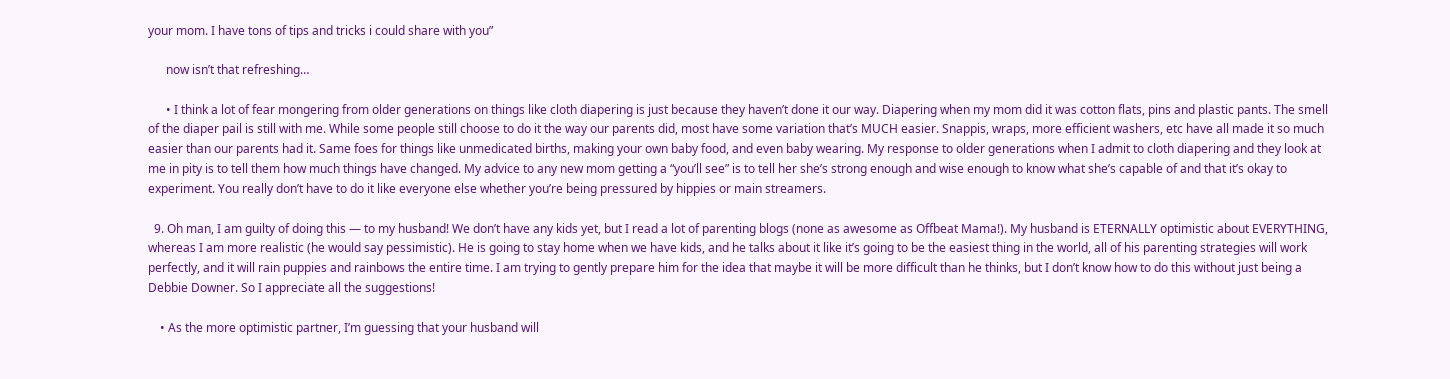your mom. I have tons of tips and tricks i could share with you”

      now isn’t that refreshing…

      • I think a lot of fear mongering from older generations on things like cloth diapering is just because they haven’t done it our way. Diapering when my mom did it was cotton flats, pins and plastic pants. The smell of the diaper pail is still with me. While some people still choose to do it the way our parents did, most have some variation that’s MUCH easier. Snappis, wraps, more efficient washers, etc have all made it so much easier than our parents had it. Same foes for things like unmedicated births, making your own baby food, and even baby wearing. My response to older generations when I admit to cloth diapering and they look at me in pity is to tell them how much things have changed. My advice to any new mom getting a “you’ll see” is to tell her she’s strong enough and wise enough to know what she’s capable of and that it’s okay to experiment. You really don’t have to do it like everyone else whether you’re being pressured by hippies or main streamers.

  9. Oh man, I am guilty of doing this — to my husband! We don’t have any kids yet, but I read a lot of parenting blogs (none as awesome as Offbeat Mama!). My husband is ETERNALLY optimistic about EVERYTHING, whereas I am more realistic (he would say pessimistic). He is going to stay home when we have kids, and he talks about it like it’s going to be the easiest thing in the world, all of his parenting strategies will work perfectly, and it will rain puppies and rainbows the entire time. I am trying to gently prepare him for the idea that maybe it will be more difficult than he thinks, but I don’t know how to do this without just being a Debbie Downer. So I appreciate all the suggestions!

    • As the more optimistic partner, I’m guessing that your husband will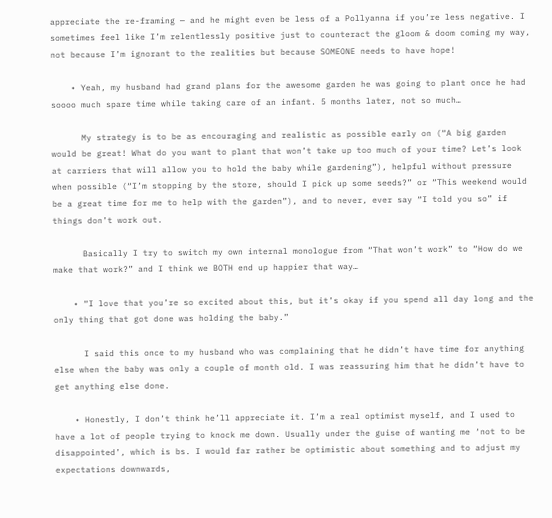appreciate the re-framing — and he might even be less of a Pollyanna if you’re less negative. I sometimes feel like I’m relentlessly positive just to counteract the gloom & doom coming my way, not because I’m ignorant to the realities but because SOMEONE needs to have hope!

    • Yeah, my husband had grand plans for the awesome garden he was going to plant once he had soooo much spare time while taking care of an infant. 5 months later, not so much…

      My strategy is to be as encouraging and realistic as possible early on (“A big garden would be great! What do you want to plant that won’t take up too much of your time? Let’s look at carriers that will allow you to hold the baby while gardening”), helpful without pressure when possible (“I’m stopping by the store, should I pick up some seeds?” or “This weekend would be a great time for me to help with the garden”), and to never, ever say “I told you so” if things don’t work out.

      Basically I try to switch my own internal monologue from “That won’t work” to “How do we make that work?” and I think we BOTH end up happier that way…

    • “I love that you’re so excited about this, but it’s okay if you spend all day long and the only thing that got done was holding the baby.”

      I said this once to my husband who was complaining that he didn’t have time for anything else when the baby was only a couple of month old. I was reassuring him that he didn’t have to get anything else done.

    • Honestly, I don’t think he’ll appreciate it. I’m a real optimist myself, and I used to have a lot of people trying to knock me down. Usually under the guise of wanting me ‘not to be disappointed’, which is bs. I would far rather be optimistic about something and to adjust my expectations downwards,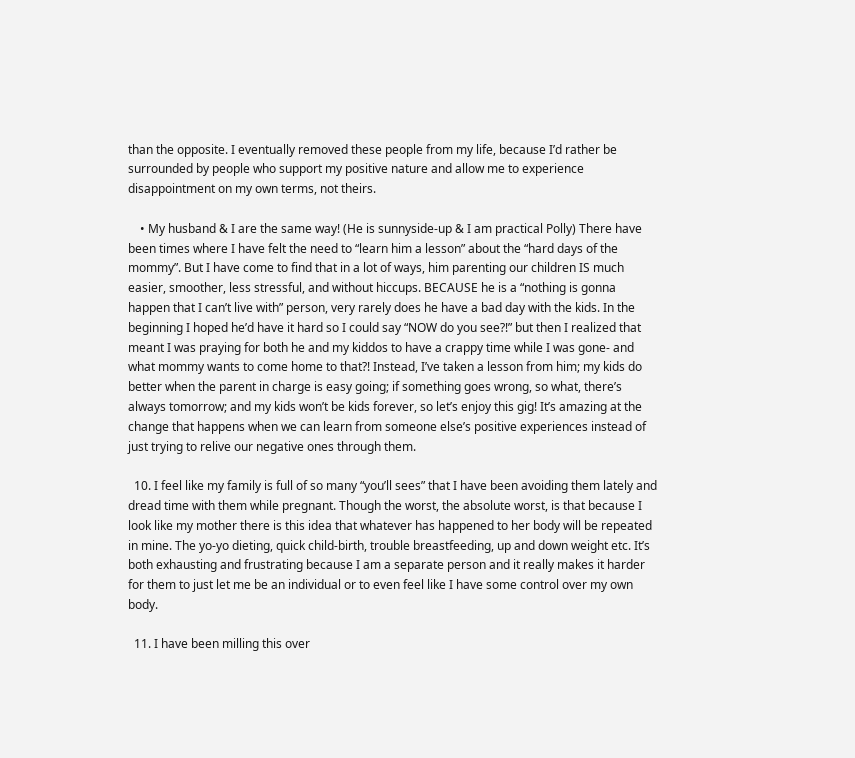than the opposite. I eventually removed these people from my life, because I’d rather be surrounded by people who support my positive nature and allow me to experience disappointment on my own terms, not theirs.

    • My husband & I are the same way! (He is sunnyside-up & I am practical Polly) There have been times where I have felt the need to “learn him a lesson” about the “hard days of the mommy”. But I have come to find that in a lot of ways, him parenting our children IS much easier, smoother, less stressful, and without hiccups. BECAUSE he is a “nothing is gonna happen that I can’t live with” person, very rarely does he have a bad day with the kids. In the beginning I hoped he’d have it hard so I could say “NOW do you see?!” but then I realized that meant I was praying for both he and my kiddos to have a crappy time while I was gone- and what mommy wants to come home to that?! Instead, I’ve taken a lesson from him; my kids do better when the parent in charge is easy going; if something goes wrong, so what, there’s always tomorrow; and my kids won’t be kids forever, so let’s enjoy this gig! It’s amazing at the change that happens when we can learn from someone else’s positive experiences instead of just trying to relive our negative ones through them.

  10. I feel like my family is full of so many “you’ll sees” that I have been avoiding them lately and dread time with them while pregnant. Though the worst, the absolute worst, is that because I look like my mother there is this idea that whatever has happened to her body will be repeated in mine. The yo-yo dieting, quick child-birth, trouble breastfeeding, up and down weight etc. It’s both exhausting and frustrating because I am a separate person and it really makes it harder for them to just let me be an individual or to even feel like I have some control over my own body.

  11. I have been milling this over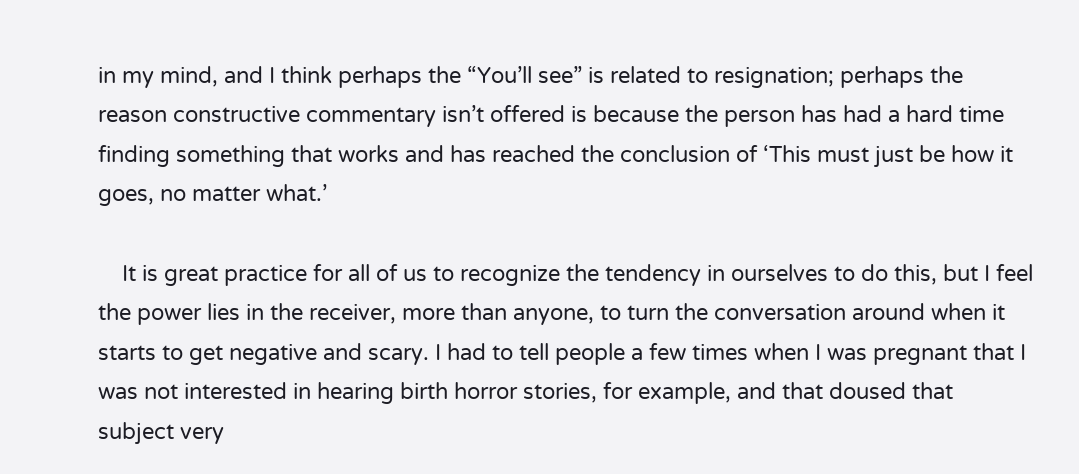in my mind, and I think perhaps the “You’ll see” is related to resignation; perhaps the reason constructive commentary isn’t offered is because the person has had a hard time finding something that works and has reached the conclusion of ‘This must just be how it goes, no matter what.’

    It is great practice for all of us to recognize the tendency in ourselves to do this, but I feel the power lies in the receiver, more than anyone, to turn the conversation around when it starts to get negative and scary. I had to tell people a few times when I was pregnant that I was not interested in hearing birth horror stories, for example, and that doused that subject very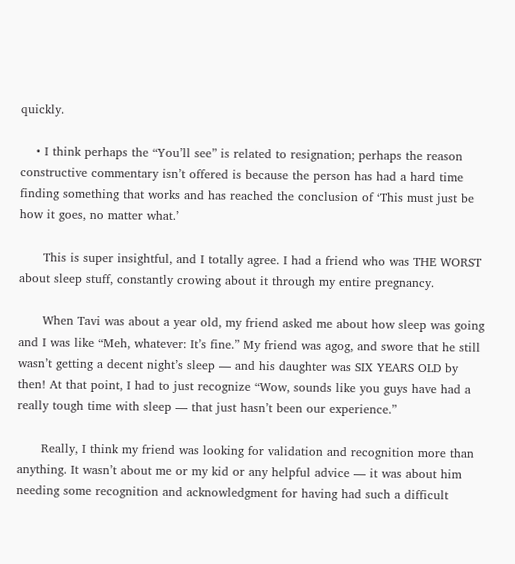quickly.

    • I think perhaps the “You’ll see” is related to resignation; perhaps the reason constructive commentary isn’t offered is because the person has had a hard time finding something that works and has reached the conclusion of ‘This must just be how it goes, no matter what.’

      This is super insightful, and I totally agree. I had a friend who was THE WORST about sleep stuff, constantly crowing about it through my entire pregnancy.

      When Tavi was about a year old, my friend asked me about how sleep was going and I was like “Meh, whatever: It’s fine.” My friend was agog, and swore that he still wasn’t getting a decent night’s sleep — and his daughter was SIX YEARS OLD by then! At that point, I had to just recognize “Wow, sounds like you guys have had a really tough time with sleep — that just hasn’t been our experience.”

      Really, I think my friend was looking for validation and recognition more than anything. It wasn’t about me or my kid or any helpful advice — it was about him needing some recognition and acknowledgment for having had such a difficult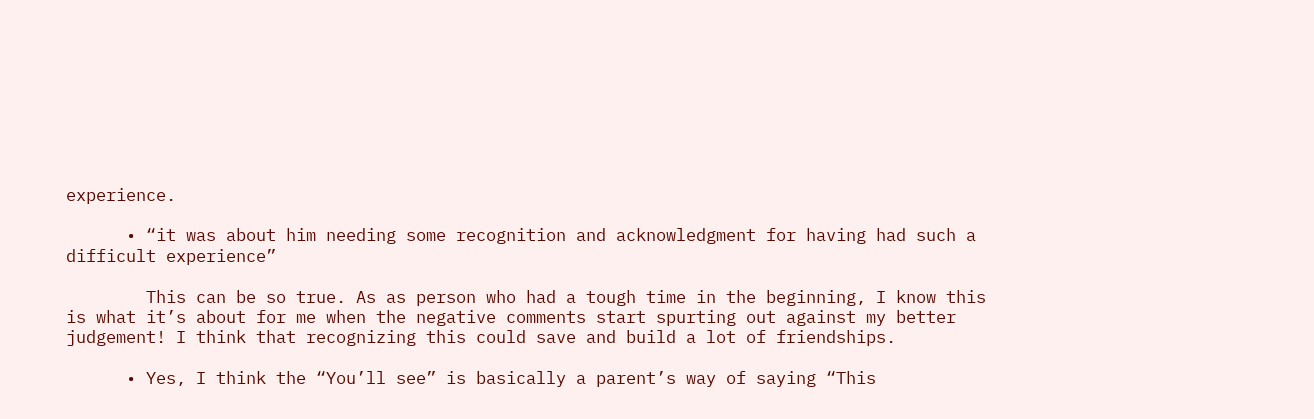experience.

      • “it was about him needing some recognition and acknowledgment for having had such a difficult experience”

        This can be so true. As as person who had a tough time in the beginning, I know this is what it’s about for me when the negative comments start spurting out against my better judgement! I think that recognizing this could save and build a lot of friendships.

      • Yes, I think the “You’ll see” is basically a parent’s way of saying “This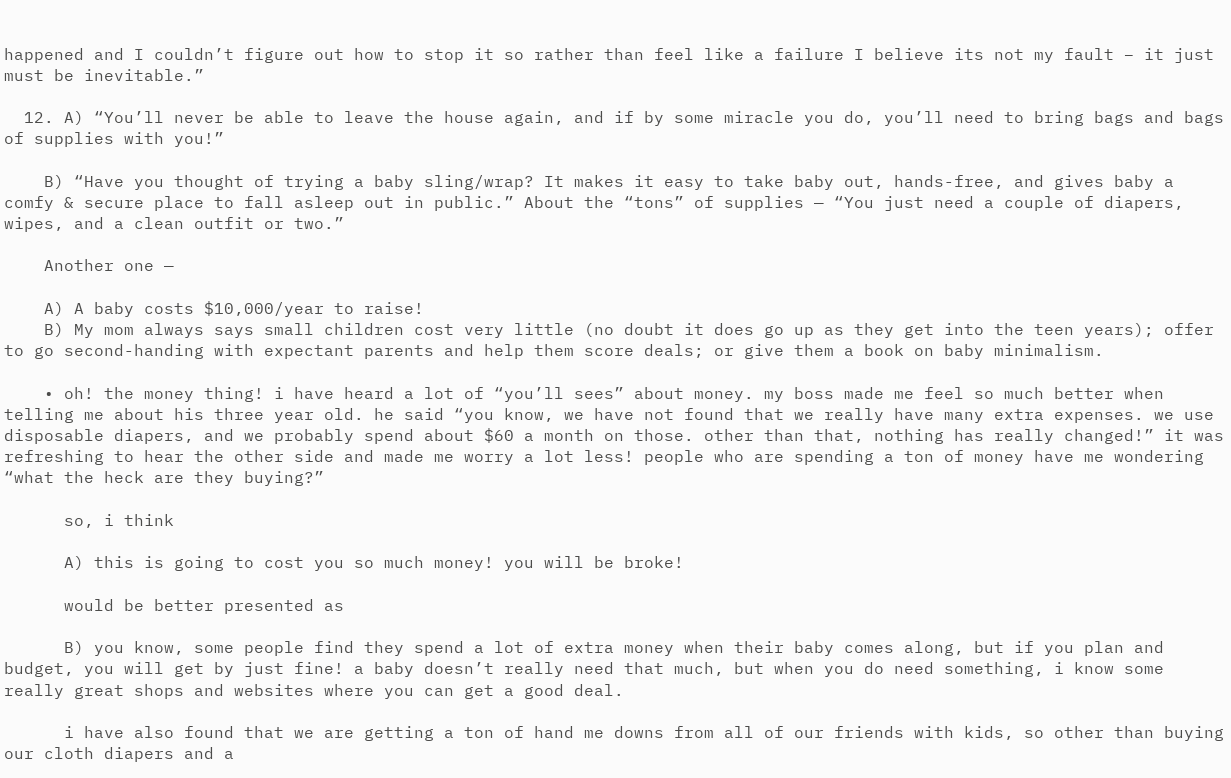happened and I couldn’t figure out how to stop it so rather than feel like a failure I believe its not my fault – it just must be inevitable.”

  12. A) “You’ll never be able to leave the house again, and if by some miracle you do, you’ll need to bring bags and bags of supplies with you!”

    B) “Have you thought of trying a baby sling/wrap? It makes it easy to take baby out, hands-free, and gives baby a comfy & secure place to fall asleep out in public.” About the “tons” of supplies — “You just need a couple of diapers, wipes, and a clean outfit or two.”

    Another one —

    A) A baby costs $10,000/year to raise!
    B) My mom always says small children cost very little (no doubt it does go up as they get into the teen years); offer to go second-handing with expectant parents and help them score deals; or give them a book on baby minimalism.

    • oh! the money thing! i have heard a lot of “you’ll sees” about money. my boss made me feel so much better when telling me about his three year old. he said “you know, we have not found that we really have many extra expenses. we use disposable diapers, and we probably spend about $60 a month on those. other than that, nothing has really changed!” it was refreshing to hear the other side and made me worry a lot less! people who are spending a ton of money have me wondering “what the heck are they buying?”

      so, i think

      A) this is going to cost you so much money! you will be broke!

      would be better presented as

      B) you know, some people find they spend a lot of extra money when their baby comes along, but if you plan and budget, you will get by just fine! a baby doesn’t really need that much, but when you do need something, i know some really great shops and websites where you can get a good deal.

      i have also found that we are getting a ton of hand me downs from all of our friends with kids, so other than buying our cloth diapers and a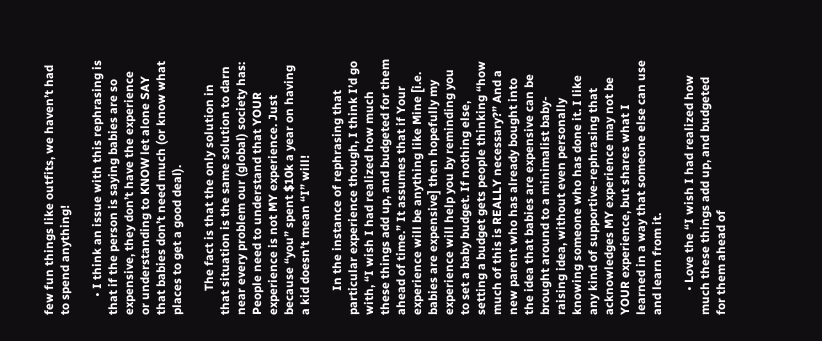few fun things like outfits, we haven’t had to spend anything!

      • I think an issue with this rephrasing is that if the person is saying babies are so expensive, they don’t have the experience or understanding to KNOW let alone SAY that babies don’t need much (or know what places to get a good deal).

        The fact is that the only solution in that situation is the same solution to darn near every problem our (global) society has: People need to understand that YOUR experience is not MY experience. Just because “you” spent $10k a year on having a kid doesn’t mean “I” will!

        In the instance of rephrasing that particular experience though, I think I’d go with, “I wish I had realized how much these things add up, and budgeted for them ahead of time.” It assumes that if Your experience will be anything like Mine [i.e. babies are expensive] then hopefully my experience will help you by reminding you to set a baby budget. If nothing else, setting a budget gets people thinking “how much of this is REALLY necessary?” And a new parent who has already bought into the idea that babies are expensive can be brought around to a minimalist baby-raising idea, without even personally knowing someone who has done it. I like any kind of supportive-rephrasing that acknowledges MY experience may not be YOUR experience, but shares what I learned in a way that someone else can use and learn from it.

        • Love the “I wish I had realized how much these things add up, and budgeted for them ahead of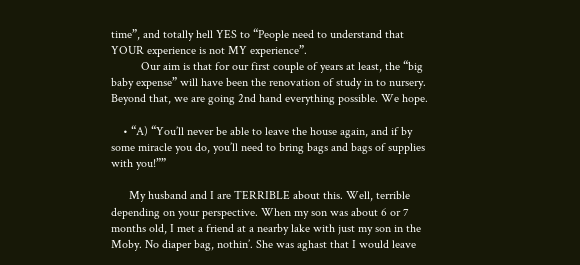time”, and totally hell YES to “People need to understand that YOUR experience is not MY experience”.
          Our aim is that for our first couple of years at least, the “big baby expense” will have been the renovation of study in to nursery. Beyond that, we are going 2nd hand everything possible. We hope.

    • “A) “You’ll never be able to leave the house again, and if by some miracle you do, you’ll need to bring bags and bags of supplies with you!””

      My husband and I are TERRIBLE about this. Well, terrible depending on your perspective. When my son was about 6 or 7 months old, I met a friend at a nearby lake with just my son in the Moby. No diaper bag, nothin’. She was aghast that I would leave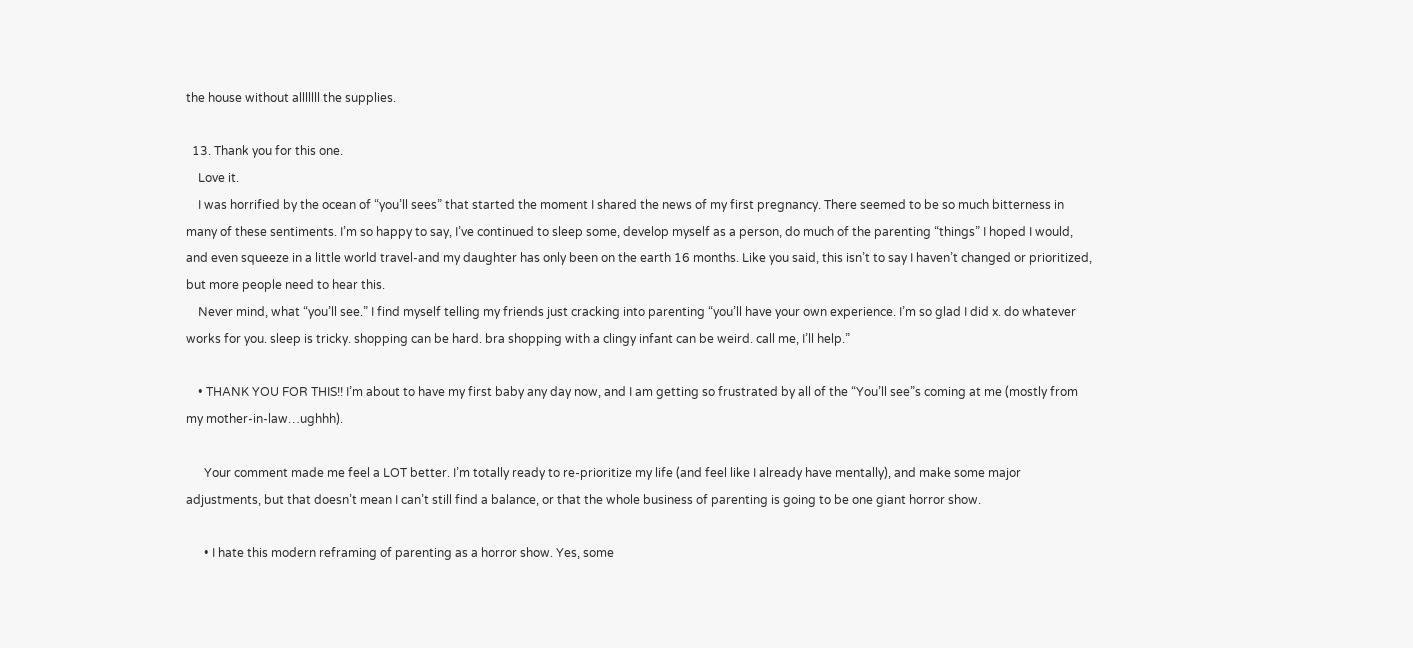the house without alllllll the supplies.

  13. Thank you for this one.
    Love it.
    I was horrified by the ocean of “you’ll sees” that started the moment I shared the news of my first pregnancy. There seemed to be so much bitterness in many of these sentiments. I’m so happy to say, I’ve continued to sleep some, develop myself as a person, do much of the parenting “things” I hoped I would, and even squeeze in a little world travel-and my daughter has only been on the earth 16 months. Like you said, this isn’t to say I haven’t changed or prioritized, but more people need to hear this.
    Never mind, what “you’ll see.” I find myself telling my friends just cracking into parenting “you’ll have your own experience. I’m so glad I did x. do whatever works for you. sleep is tricky. shopping can be hard. bra shopping with a clingy infant can be weird. call me, I’ll help.”

    • THANK YOU FOR THIS!! I’m about to have my first baby any day now, and I am getting so frustrated by all of the “You’ll see”s coming at me (mostly from my mother-in-law…ughhh).

      Your comment made me feel a LOT better. I’m totally ready to re-prioritize my life (and feel like I already have mentally), and make some major adjustments, but that doesn’t mean I can’t still find a balance, or that the whole business of parenting is going to be one giant horror show.

      • I hate this modern reframing of parenting as a horror show. Yes, some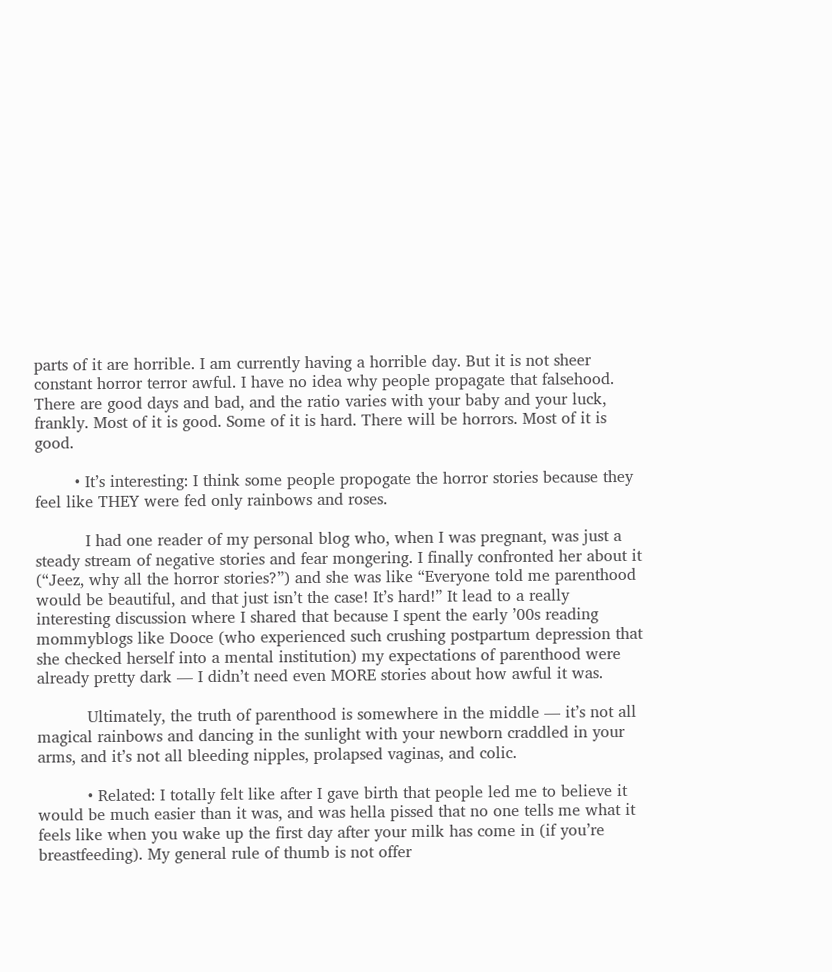parts of it are horrible. I am currently having a horrible day. But it is not sheer constant horror terror awful. I have no idea why people propagate that falsehood. There are good days and bad, and the ratio varies with your baby and your luck, frankly. Most of it is good. Some of it is hard. There will be horrors. Most of it is good.

        • It’s interesting: I think some people propogate the horror stories because they feel like THEY were fed only rainbows and roses.

          I had one reader of my personal blog who, when I was pregnant, was just a steady stream of negative stories and fear mongering. I finally confronted her about it (“Jeez, why all the horror stories?”) and she was like “Everyone told me parenthood would be beautiful, and that just isn’t the case! It’s hard!” It lead to a really interesting discussion where I shared that because I spent the early ’00s reading mommyblogs like Dooce (who experienced such crushing postpartum depression that she checked herself into a mental institution) my expectations of parenthood were already pretty dark — I didn’t need even MORE stories about how awful it was.

          Ultimately, the truth of parenthood is somewhere in the middle — it’s not all magical rainbows and dancing in the sunlight with your newborn craddled in your arms, and it’s not all bleeding nipples, prolapsed vaginas, and colic.

          • Related: I totally felt like after I gave birth that people led me to believe it would be much easier than it was, and was hella pissed that no one tells me what it feels like when you wake up the first day after your milk has come in (if you’re breastfeeding). My general rule of thumb is not offer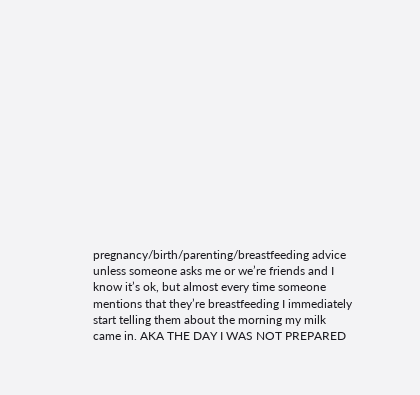pregnancy/birth/parenting/breastfeeding advice unless someone asks me or we’re friends and I know it’s ok, but almost every time someone mentions that they’re breastfeeding I immediately start telling them about the morning my milk came in. AKA THE DAY I WAS NOT PREPARED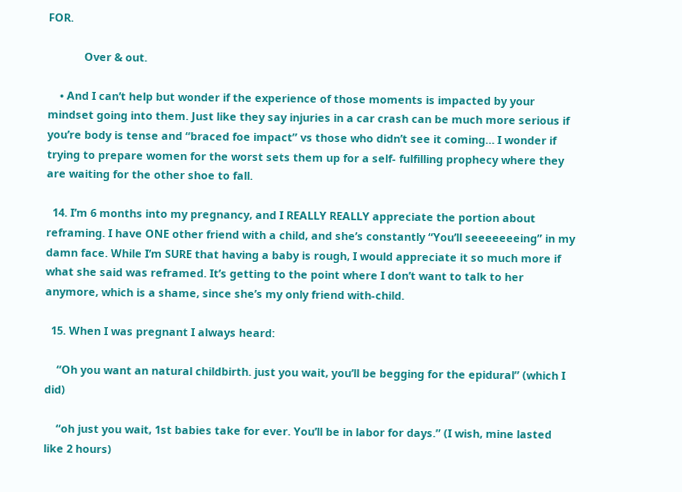FOR.

            Over & out.

    • And I can’t help but wonder if the experience of those moments is impacted by your mindset going into them. Just like they say injuries in a car crash can be much more serious if you’re body is tense and “braced foe impact” vs those who didn’t see it coming… I wonder if trying to prepare women for the worst sets them up for a self- fulfilling prophecy where they are waiting for the other shoe to fall.

  14. I’m 6 months into my pregnancy, and I REALLY REALLY appreciate the portion about reframing. I have ONE other friend with a child, and she’s constantly “You’ll seeeeeeeing” in my damn face. While I’m SURE that having a baby is rough, I would appreciate it so much more if what she said was reframed. It’s getting to the point where I don’t want to talk to her anymore, which is a shame, since she’s my only friend with-child.

  15. When I was pregnant I always heard:

    “Oh you want an natural childbirth. just you wait, you’ll be begging for the epidural” (which I did)

    “oh just you wait, 1st babies take for ever. You’ll be in labor for days.” (I wish, mine lasted like 2 hours)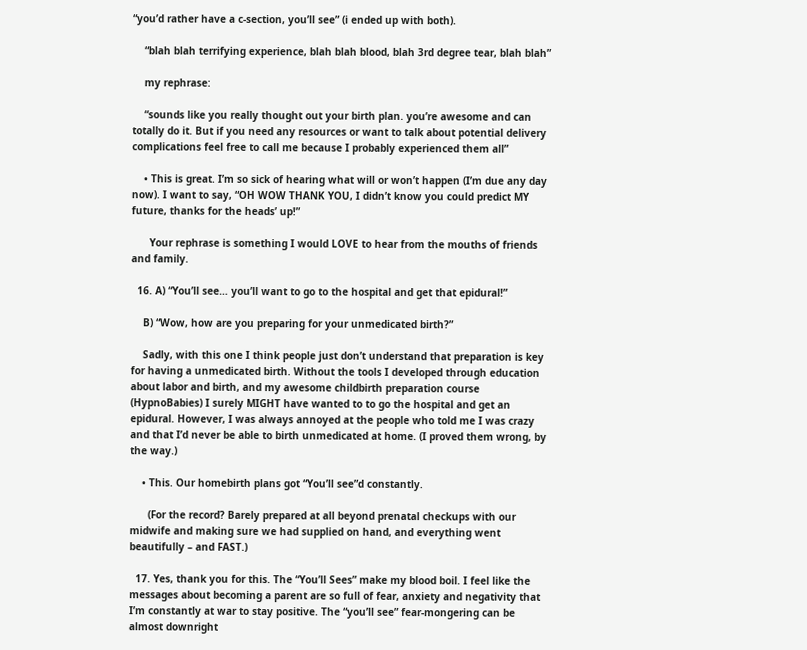“you’d rather have a c-section, you’ll see” (i ended up with both).

    “blah blah terrifying experience, blah blah blood, blah 3rd degree tear, blah blah”

    my rephrase:

    “sounds like you really thought out your birth plan. you’re awesome and can totally do it. But if you need any resources or want to talk about potential delivery complications feel free to call me because I probably experienced them all”

    • This is great. I’m so sick of hearing what will or won’t happen (I’m due any day now). I want to say, “OH WOW THANK YOU, I didn’t know you could predict MY future, thanks for the heads’ up!”

      Your rephrase is something I would LOVE to hear from the mouths of friends and family.

  16. A) “You’ll see… you’ll want to go to the hospital and get that epidural!”

    B) “Wow, how are you preparing for your unmedicated birth?”

    Sadly, with this one I think people just don’t understand that preparation is key for having a unmedicated birth. Without the tools I developed through education about labor and birth, and my awesome childbirth preparation course (HypnoBabies) I surely MIGHT have wanted to to go the hospital and get an epidural. However, I was always annoyed at the people who told me I was crazy and that I’d never be able to birth unmedicated at home. (I proved them wrong, by the way.)

    • This. Our homebirth plans got “You’ll see”d constantly.

      (For the record? Barely prepared at all beyond prenatal checkups with our midwife and making sure we had supplied on hand, and everything went beautifully – and FAST.)

  17. Yes, thank you for this. The “You’ll Sees” make my blood boil. I feel like the messages about becoming a parent are so full of fear, anxiety and negativity that I’m constantly at war to stay positive. The “you’ll see” fear-mongering can be almost downright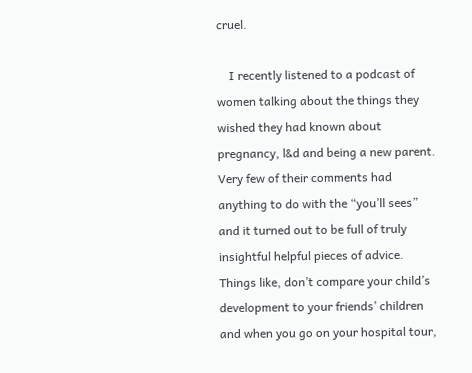cruel.

    I recently listened to a podcast of women talking about the things they wished they had known about pregnancy, l&d and being a new parent. Very few of their comments had anything to do with the “you’ll sees” and it turned out to be full of truly insightful helpful pieces of advice. Things like, don’t compare your child’s development to your friends’ children and when you go on your hospital tour,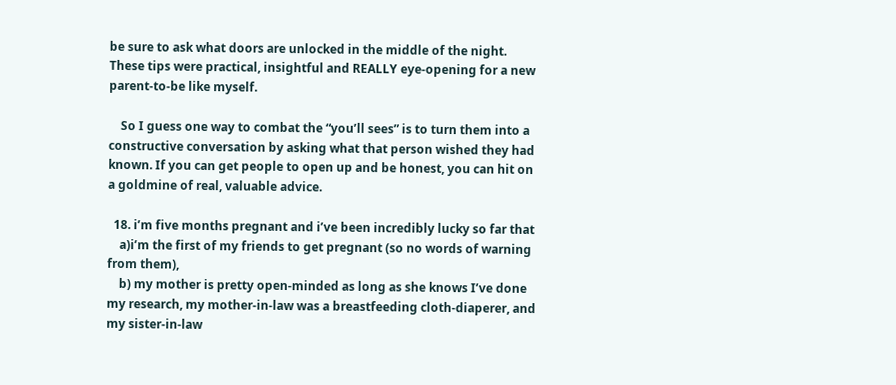be sure to ask what doors are unlocked in the middle of the night. These tips were practical, insightful and REALLY eye-opening for a new parent-to-be like myself.

    So I guess one way to combat the “you’ll sees” is to turn them into a constructive conversation by asking what that person wished they had known. If you can get people to open up and be honest, you can hit on a goldmine of real, valuable advice.

  18. i’m five months pregnant and i’ve been incredibly lucky so far that
    a)i’m the first of my friends to get pregnant (so no words of warning from them),
    b) my mother is pretty open-minded as long as she knows I’ve done my research, my mother-in-law was a breastfeeding cloth-diaperer, and my sister-in-law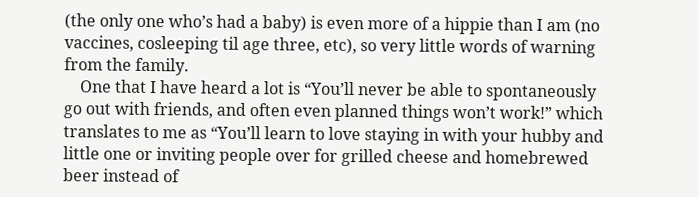(the only one who’s had a baby) is even more of a hippie than I am (no vaccines, cosleeping til age three, etc), so very little words of warning from the family.
    One that I have heard a lot is “You’ll never be able to spontaneously go out with friends, and often even planned things won’t work!” which translates to me as “You’ll learn to love staying in with your hubby and little one or inviting people over for grilled cheese and homebrewed beer instead of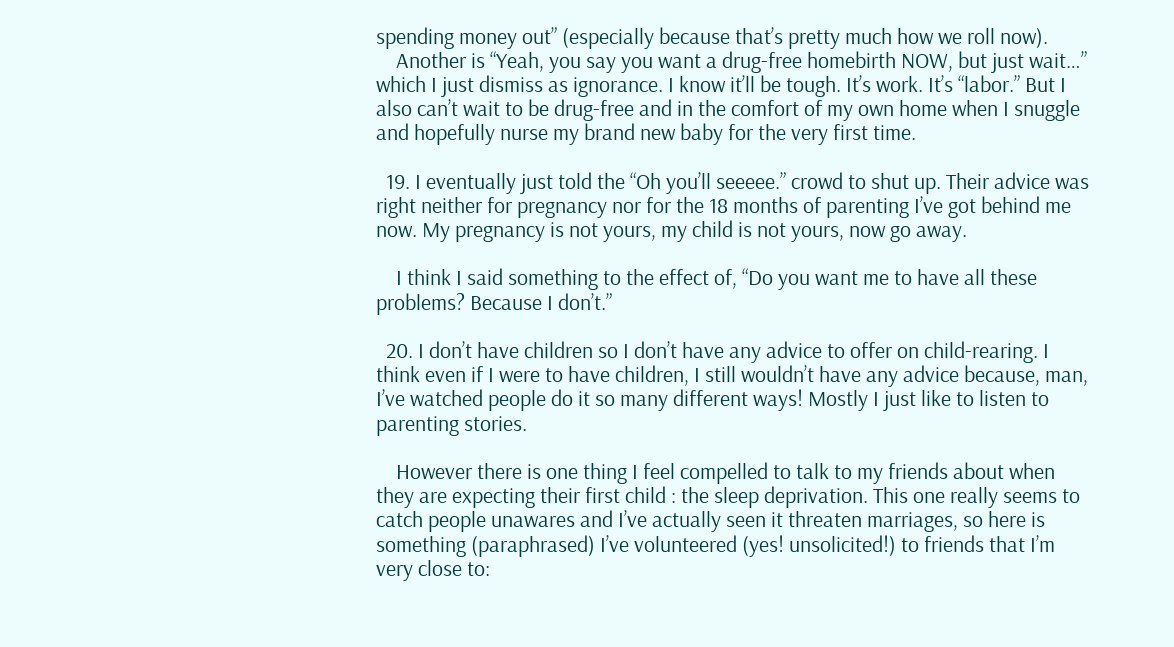spending money out” (especially because that’s pretty much how we roll now).
    Another is “Yeah, you say you want a drug-free homebirth NOW, but just wait…” which I just dismiss as ignorance. I know it’ll be tough. It’s work. It’s “labor.” But I also can’t wait to be drug-free and in the comfort of my own home when I snuggle and hopefully nurse my brand new baby for the very first time.

  19. I eventually just told the “Oh you’ll seeeee.” crowd to shut up. Their advice was right neither for pregnancy nor for the 18 months of parenting I’ve got behind me now. My pregnancy is not yours, my child is not yours, now go away.

    I think I said something to the effect of, “Do you want me to have all these problems? Because I don’t.”

  20. I don’t have children so I don’t have any advice to offer on child-rearing. I think even if I were to have children, I still wouldn’t have any advice because, man, I’ve watched people do it so many different ways! Mostly I just like to listen to parenting stories.

    However there is one thing I feel compelled to talk to my friends about when they are expecting their first child : the sleep deprivation. This one really seems to catch people unawares and I’ve actually seen it threaten marriages, so here is something (paraphrased) I’ve volunteered (yes! unsolicited!) to friends that I’m very close to: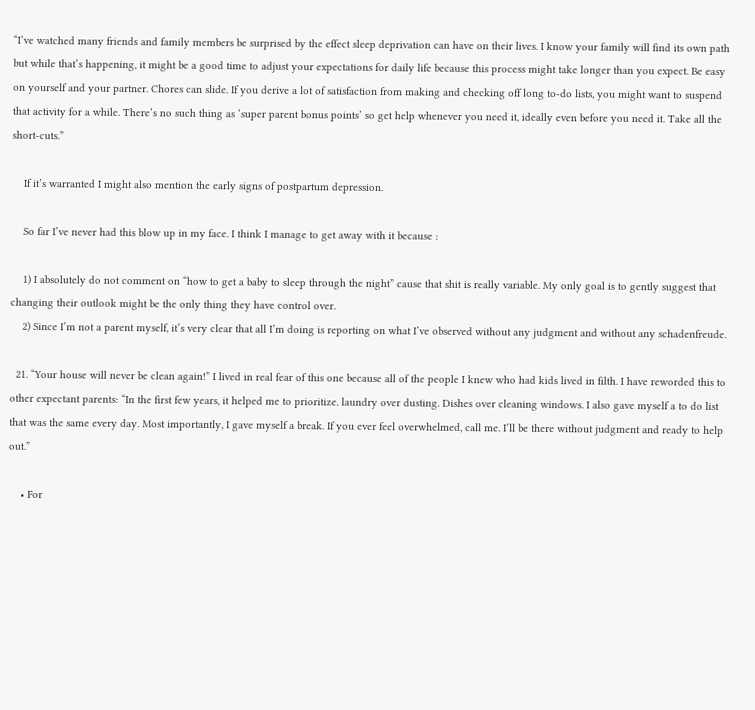“I’ve watched many friends and family members be surprised by the effect sleep deprivation can have on their lives. I know your family will find its own path but while that’s happening, it might be a good time to adjust your expectations for daily life because this process might take longer than you expect. Be easy on yourself and your partner. Chores can slide. If you derive a lot of satisfaction from making and checking off long to-do lists, you might want to suspend that activity for a while. There’s no such thing as ‘super parent bonus points’ so get help whenever you need it, ideally even before you need it. Take all the short-cuts.”

    If it’s warranted I might also mention the early signs of postpartum depression.

    So far I’ve never had this blow up in my face. I think I manage to get away with it because :

    1) I absolutely do not comment on “how to get a baby to sleep through the night” cause that shit is really variable. My only goal is to gently suggest that changing their outlook might be the only thing they have control over.
    2) Since I’m not a parent myself, it’s very clear that all I’m doing is reporting on what I’ve observed without any judgment and without any schadenfreude.

  21. “Your house will never be clean again!” I lived in real fear of this one because all of the people I knew who had kids lived in filth. I have reworded this to other expectant parents: “In the first few years, it helped me to prioritize. laundry over dusting. Dishes over cleaning windows. I also gave myself a to do list that was the same every day. Most importantly, I gave myself a break. If you ever feel overwhelmed, call me. I’ll be there without judgment and ready to help out.”

    • For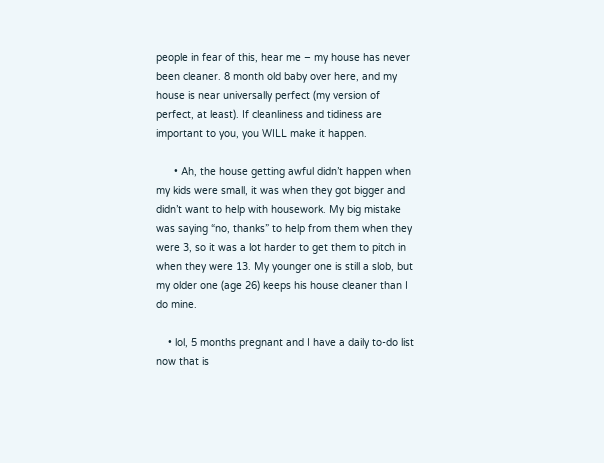people in fear of this, hear me – my house has never been cleaner. 8 month old baby over here, and my house is near universally perfect (my version of perfect, at least). If cleanliness and tidiness are important to you, you WILL make it happen.

      • Ah, the house getting awful didn’t happen when my kids were small, it was when they got bigger and didn’t want to help with housework. My big mistake was saying “no, thanks” to help from them when they were 3, so it was a lot harder to get them to pitch in when they were 13. My younger one is still a slob, but my older one (age 26) keeps his house cleaner than I do mine.

    • lol, 5 months pregnant and I have a daily to-do list now that is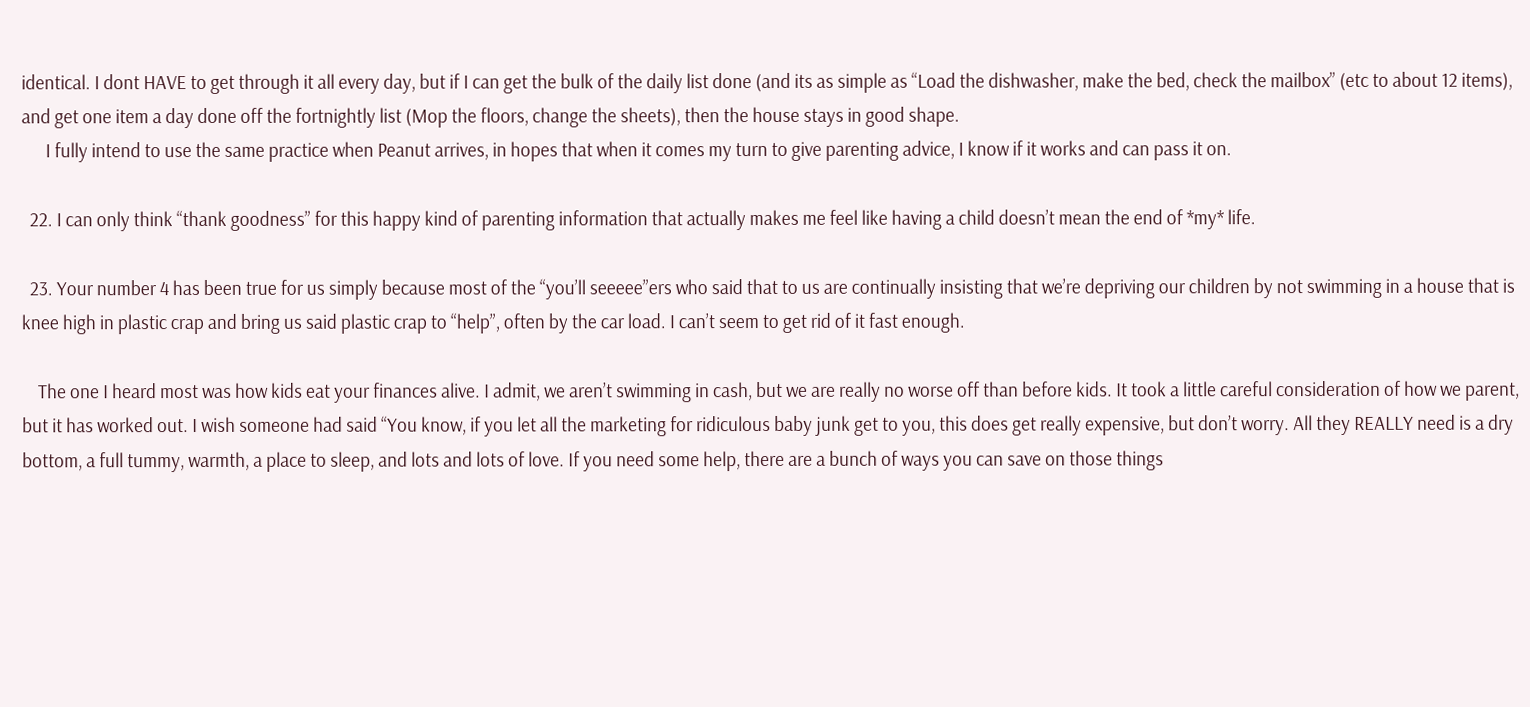identical. I dont HAVE to get through it all every day, but if I can get the bulk of the daily list done (and its as simple as “Load the dishwasher, make the bed, check the mailbox” (etc to about 12 items), and get one item a day done off the fortnightly list (Mop the floors, change the sheets), then the house stays in good shape.
      I fully intend to use the same practice when Peanut arrives, in hopes that when it comes my turn to give parenting advice, I know if it works and can pass it on.

  22. I can only think “thank goodness” for this happy kind of parenting information that actually makes me feel like having a child doesn’t mean the end of *my* life.

  23. Your number 4 has been true for us simply because most of the “you’ll seeeee”ers who said that to us are continually insisting that we’re depriving our children by not swimming in a house that is knee high in plastic crap and bring us said plastic crap to “help”, often by the car load. I can’t seem to get rid of it fast enough.

    The one I heard most was how kids eat your finances alive. I admit, we aren’t swimming in cash, but we are really no worse off than before kids. It took a little careful consideration of how we parent, but it has worked out. I wish someone had said “You know, if you let all the marketing for ridiculous baby junk get to you, this does get really expensive, but don’t worry. All they REALLY need is a dry bottom, a full tummy, warmth, a place to sleep, and lots and lots of love. If you need some help, there are a bunch of ways you can save on those things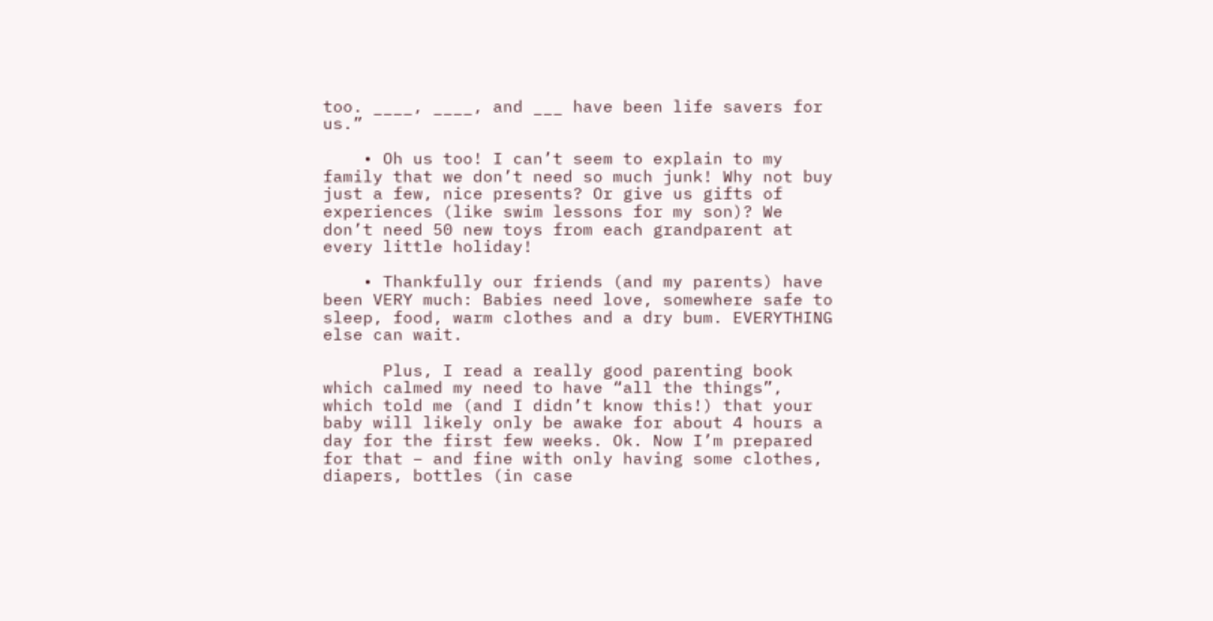too. ____, ____, and ___ have been life savers for us.”

    • Oh us too! I can’t seem to explain to my family that we don’t need so much junk! Why not buy just a few, nice presents? Or give us gifts of experiences (like swim lessons for my son)? We don’t need 50 new toys from each grandparent at every little holiday!

    • Thankfully our friends (and my parents) have been VERY much: Babies need love, somewhere safe to sleep, food, warm clothes and a dry bum. EVERYTHING else can wait.

      Plus, I read a really good parenting book which calmed my need to have “all the things”, which told me (and I didn’t know this!) that your baby will likely only be awake for about 4 hours a day for the first few weeks. Ok. Now I’m prepared for that – and fine with only having some clothes, diapers, bottles (in case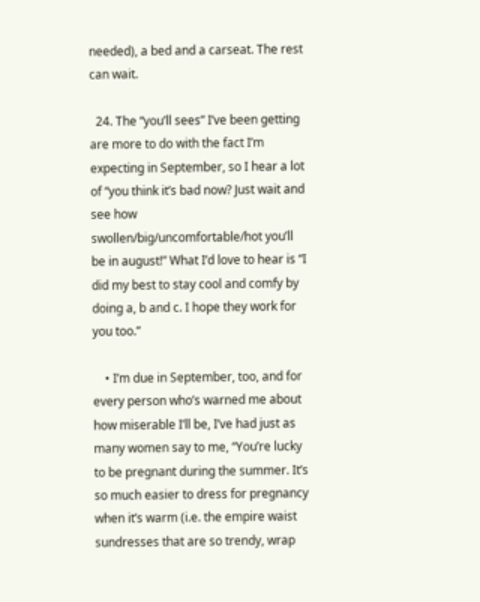needed), a bed and a carseat. The rest can wait.

  24. The “you’ll sees” I’ve been getting are more to do with the fact I’m expecting in September, so I hear a lot of “you think it’s bad now? Just wait and see how swollen/big/uncomfortable/hot you’ll be in august!” What I’d love to hear is “I did my best to stay cool and comfy by doing a, b and c. I hope they work for you too.”

    • I’m due in September, too, and for every person who’s warned me about how miserable I’ll be, I’ve had just as many women say to me, “You’re lucky to be pregnant during the summer. It’s so much easier to dress for pregnancy when it’s warm (i.e. the empire waist sundresses that are so trendy, wrap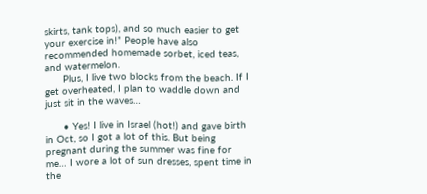skirts, tank tops), and so much easier to get your exercise in!” People have also recommended homemade sorbet, iced teas, and watermelon.
      Plus, I live two blocks from the beach. If I get overheated, I plan to waddle down and just sit in the waves…

      • Yes! I live in Israel (hot!) and gave birth in Oct, so I got a lot of this. But being pregnant during the summer was fine for me… I wore a lot of sun dresses, spent time in the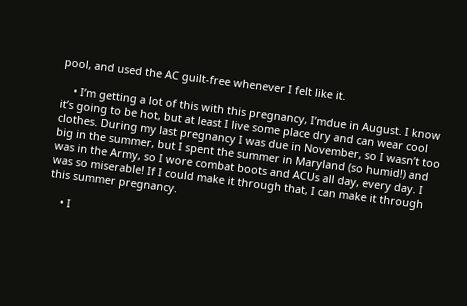pool, and used the AC guilt-free whenever I felt like it.

    • I’m getting a lot of this with this pregnancy, I’mdue in August. I know it’s going to be hot, but at least I live some place dry and can wear cool clothes. During my last pregnancy I was due in November, so I wasn’t too big in the summer, but I spent the summer in Maryland (so humid!) and was in the Army, so I wore combat boots and ACUs all day, every day. I was so miserable! If I could make it through that, I can make it through this summer pregnancy.

    • I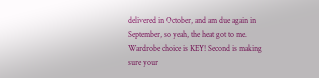delivered in October, and am due again in September, so yeah, the heat got to me. Wardrobe choice is KEY! Second is making sure your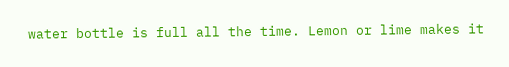water bottle is full all the time. Lemon or lime makes it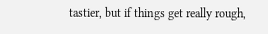tastier, but if things get really rough,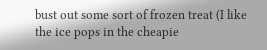bust out some sort of frozen treat (I like the ice pops in the cheapie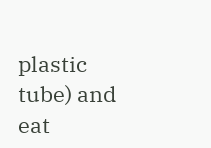plastic tube) and eat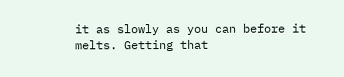it as slowly as you can before it melts. Getting that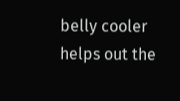belly cooler helps out the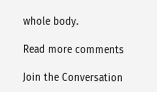whole body.

Read more comments

Join the Conversation